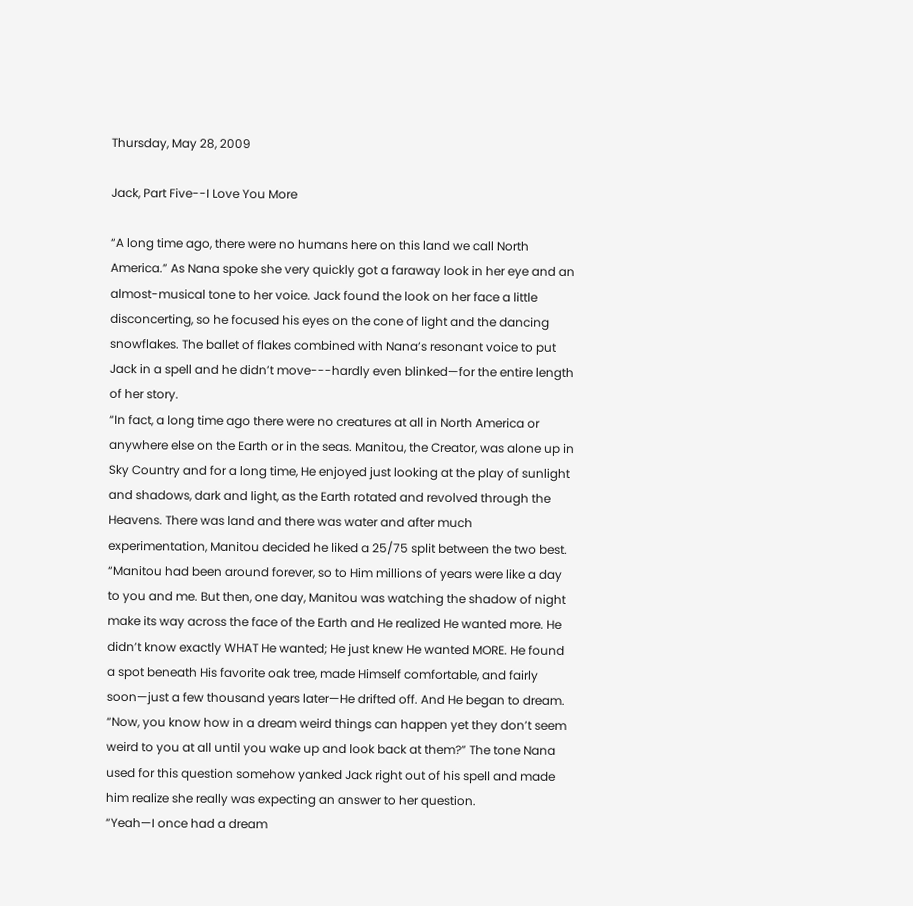Thursday, May 28, 2009

Jack, Part Five--I Love You More

“A long time ago, there were no humans here on this land we call North America.” As Nana spoke she very quickly got a faraway look in her eye and an almost-musical tone to her voice. Jack found the look on her face a little disconcerting, so he focused his eyes on the cone of light and the dancing snowflakes. The ballet of flakes combined with Nana’s resonant voice to put Jack in a spell and he didn’t move---hardly even blinked—for the entire length of her story.
“In fact, a long time ago there were no creatures at all in North America or anywhere else on the Earth or in the seas. Manitou, the Creator, was alone up in Sky Country and for a long time, He enjoyed just looking at the play of sunlight and shadows, dark and light, as the Earth rotated and revolved through the Heavens. There was land and there was water and after much experimentation, Manitou decided he liked a 25/75 split between the two best.
“Manitou had been around forever, so to Him millions of years were like a day to you and me. But then, one day, Manitou was watching the shadow of night make its way across the face of the Earth and He realized He wanted more. He didn’t know exactly WHAT He wanted; He just knew He wanted MORE. He found a spot beneath His favorite oak tree, made Himself comfortable, and fairly soon—just a few thousand years later—He drifted off. And He began to dream.
“Now, you know how in a dream weird things can happen yet they don’t seem weird to you at all until you wake up and look back at them?” The tone Nana used for this question somehow yanked Jack right out of his spell and made him realize she really was expecting an answer to her question.
“Yeah—I once had a dream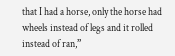that I had a horse, only the horse had wheels instead of legs and it rolled instead of ran,”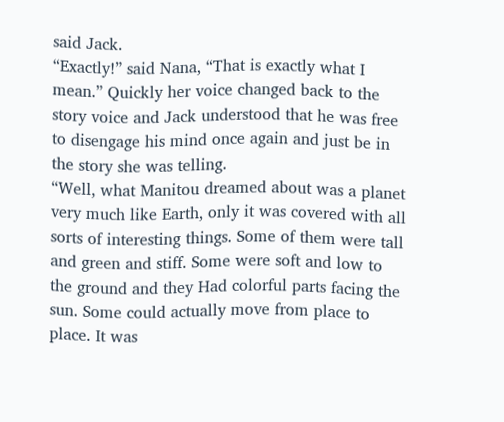said Jack.
“Exactly!” said Nana, “That is exactly what I mean.” Quickly her voice changed back to the story voice and Jack understood that he was free to disengage his mind once again and just be in the story she was telling.
“Well, what Manitou dreamed about was a planet very much like Earth, only it was covered with all sorts of interesting things. Some of them were tall and green and stiff. Some were soft and low to the ground and they Had colorful parts facing the sun. Some could actually move from place to place. It was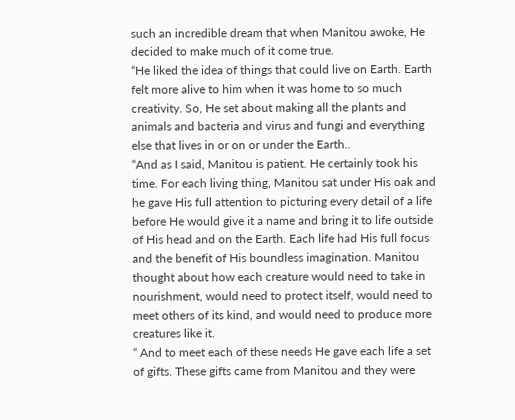such an incredible dream that when Manitou awoke, He decided to make much of it come true.
“He liked the idea of things that could live on Earth. Earth felt more alive to him when it was home to so much creativity. So, He set about making all the plants and animals and bacteria and virus and fungi and everything else that lives in or on or under the Earth..
“And as I said, Manitou is patient. He certainly took his time. For each living thing, Manitou sat under His oak and he gave His full attention to picturing every detail of a life before He would give it a name and bring it to life outside of His head and on the Earth. Each life had His full focus and the benefit of His boundless imagination. Manitou thought about how each creature would need to take in nourishment, would need to protect itself, would need to meet others of its kind, and would need to produce more creatures like it.
“ And to meet each of these needs He gave each life a set of gifts. These gifts came from Manitou and they were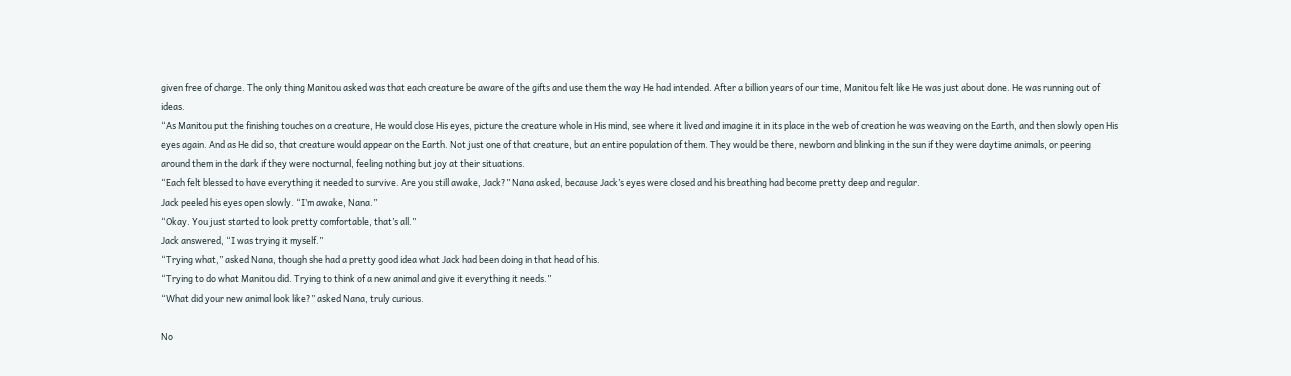given free of charge. The only thing Manitou asked was that each creature be aware of the gifts and use them the way He had intended. After a billion years of our time, Manitou felt like He was just about done. He was running out of ideas.
“As Manitou put the finishing touches on a creature, He would close His eyes, picture the creature whole in His mind, see where it lived and imagine it in its place in the web of creation he was weaving on the Earth, and then slowly open His eyes again. And as He did so, that creature would appear on the Earth. Not just one of that creature, but an entire population of them. They would be there, newborn and blinking in the sun if they were daytime animals, or peering around them in the dark if they were nocturnal, feeling nothing but joy at their situations.
“Each felt blessed to have everything it needed to survive. Are you still awake, Jack?” Nana asked, because Jack’s eyes were closed and his breathing had become pretty deep and regular.
Jack peeled his eyes open slowly. “I’m awake, Nana.”
“Okay. You just started to look pretty comfortable, that’s all.”
Jack answered, “I was trying it myself.”
“Trying what,” asked Nana, though she had a pretty good idea what Jack had been doing in that head of his.
“Trying to do what Manitou did. Trying to think of a new animal and give it everything it needs.”
“What did your new animal look like?” asked Nana, truly curious.

No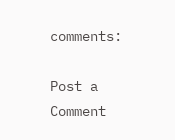comments:

Post a Comment